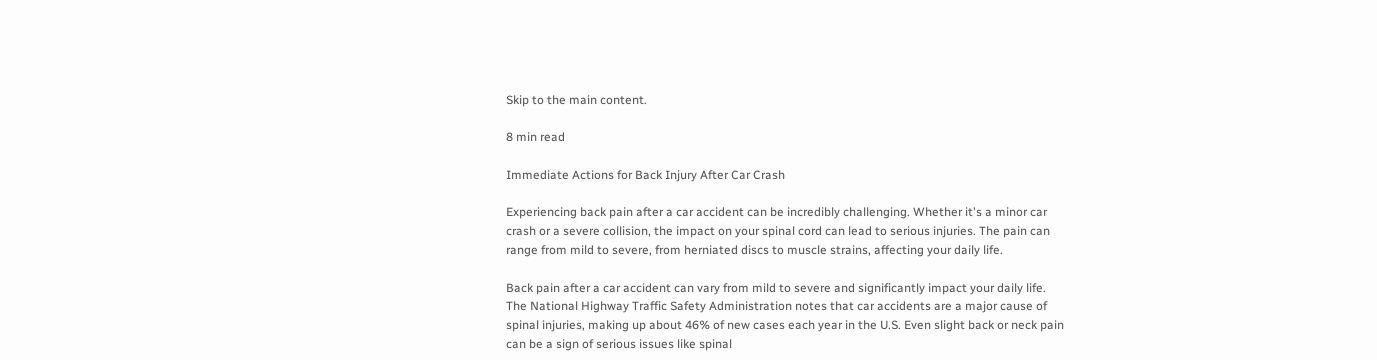Skip to the main content.

8 min read

Immediate Actions for Back Injury After Car Crash

Experiencing back pain after a car accident can be incredibly challenging. Whether it's a minor car crash or a severe collision, the impact on your spinal cord can lead to serious injuries. The pain can range from mild to severe, from herniated discs to muscle strains, affecting your daily life.

Back pain after a car accident can vary from mild to severe and significantly impact your daily life. The National Highway Traffic Safety Administration notes that car accidents are a major cause of spinal injuries, making up about 46% of new cases each year in the U.S. Even slight back or neck pain can be a sign of serious issues like spinal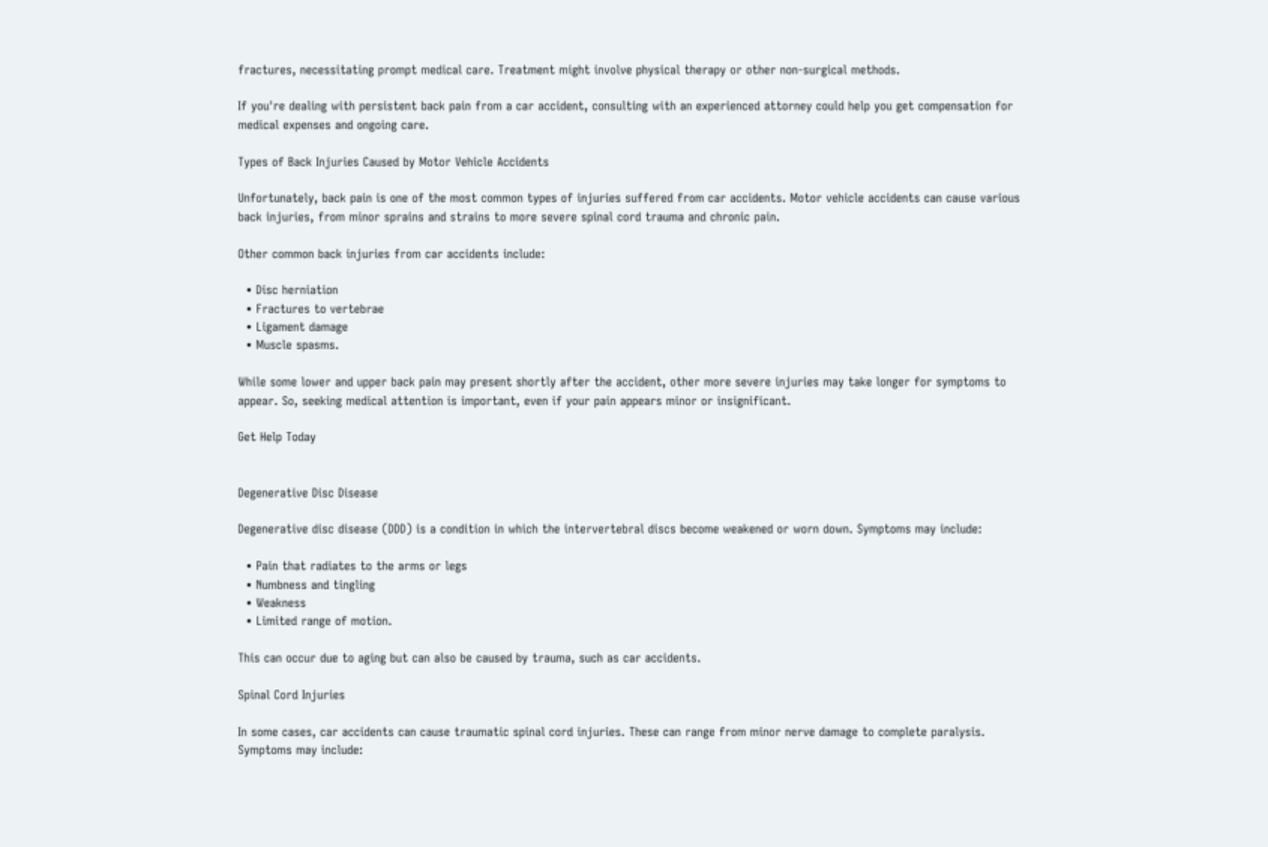fractures, necessitating prompt medical care. Treatment might involve physical therapy or other non-surgical methods.

If you're dealing with persistent back pain from a car accident, consulting with an experienced attorney could help you get compensation for medical expenses and ongoing care.

Types of Back Injuries Caused by Motor Vehicle Accidents

Unfortunately, back pain is one of the most common types of injuries suffered from car accidents. Motor vehicle accidents can cause various back injuries, from minor sprains and strains to more severe spinal cord trauma and chronic pain.

Other common back injuries from car accidents include:

  • Disc herniation
  • Fractures to vertebrae
  • Ligament damage
  • Muscle spasms.

While some lower and upper back pain may present shortly after the accident, other more severe injuries may take longer for symptoms to appear. So, seeking medical attention is important, even if your pain appears minor or insignificant.

Get Help Today


Degenerative Disc Disease

Degenerative disc disease (DDD) is a condition in which the intervertebral discs become weakened or worn down. Symptoms may include:

  • Pain that radiates to the arms or legs
  • Numbness and tingling
  • Weakness
  • Limited range of motion.

This can occur due to aging but can also be caused by trauma, such as car accidents.

Spinal Cord Injuries

In some cases, car accidents can cause traumatic spinal cord injuries. These can range from minor nerve damage to complete paralysis. Symptoms may include: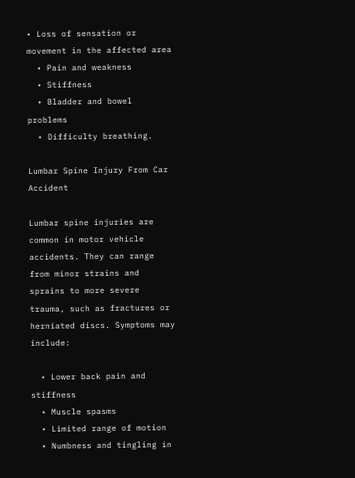• Loss of sensation or movement in the affected area
  • Pain and weakness
  • Stiffness
  • Bladder and bowel problems
  • Difficulty breathing.

Lumbar Spine Injury From Car Accident

Lumbar spine injuries are common in motor vehicle accidents. They can range from minor strains and sprains to more severe trauma, such as fractures or herniated discs. Symptoms may include:

  • Lower back pain and stiffness
  • Muscle spasms
  • Limited range of motion
  • Numbness and tingling in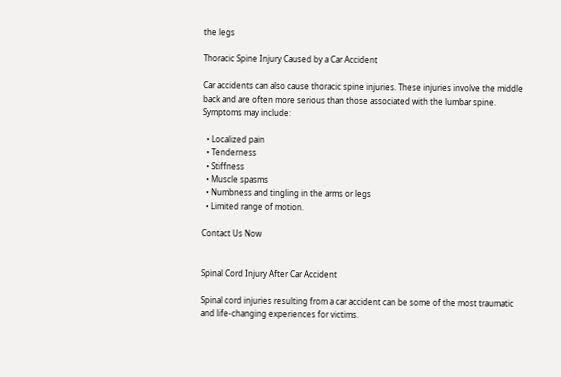the legs

Thoracic Spine Injury Caused by a Car Accident

Car accidents can also cause thoracic spine injuries. These injuries involve the middle back and are often more serious than those associated with the lumbar spine. Symptoms may include:

  • Localized pain
  • Tenderness
  • Stiffness
  • Muscle spasms
  • Numbness and tingling in the arms or legs
  • Limited range of motion.

Contact Us Now


Spinal Cord Injury After Car Accident

Spinal cord injuries resulting from a car accident can be some of the most traumatic and life-changing experiences for victims.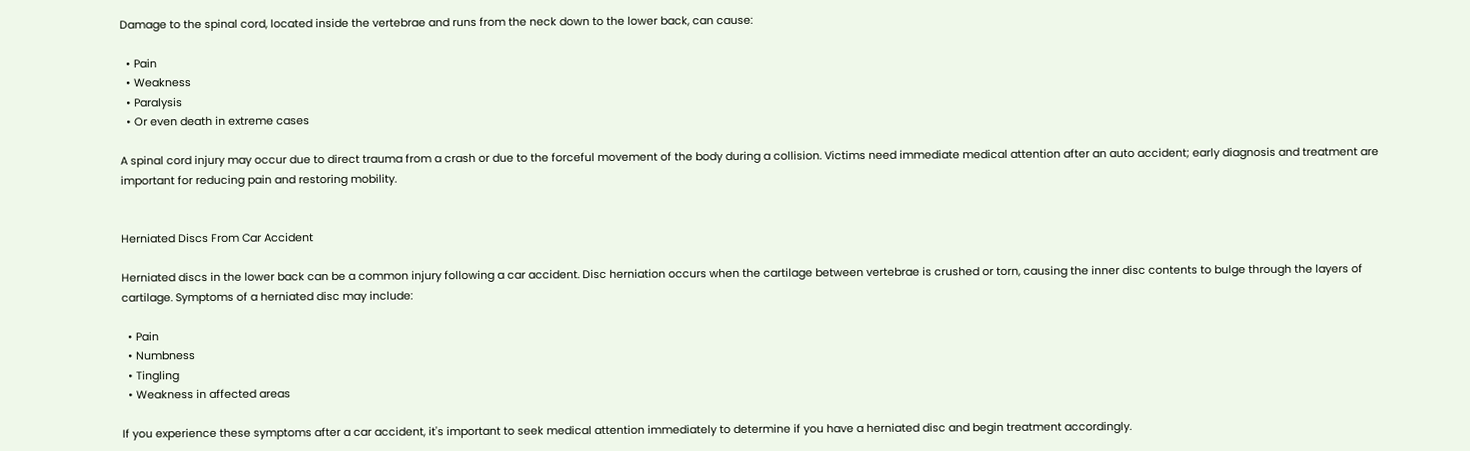Damage to the spinal cord, located inside the vertebrae and runs from the neck down to the lower back, can cause:

  • Pain
  • Weakness
  • Paralysis
  • Or even death in extreme cases

A spinal cord injury may occur due to direct trauma from a crash or due to the forceful movement of the body during a collision. Victims need immediate medical attention after an auto accident; early diagnosis and treatment are important for reducing pain and restoring mobility.


Herniated Discs From Car Accident

Herniated discs in the lower back can be a common injury following a car accident. Disc herniation occurs when the cartilage between vertebrae is crushed or torn, causing the inner disc contents to bulge through the layers of cartilage. Symptoms of a herniated disc may include:

  • Pain
  • Numbness
  • Tingling
  • Weakness in affected areas

If you experience these symptoms after a car accident, it's important to seek medical attention immediately to determine if you have a herniated disc and begin treatment accordingly.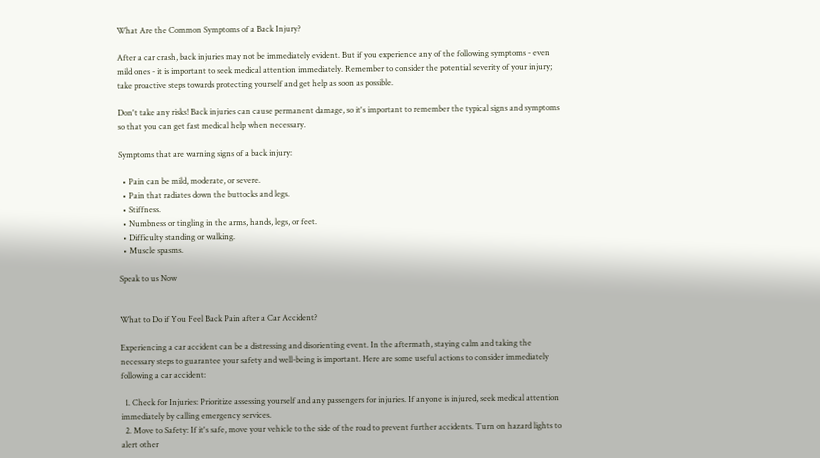What Are the Common Symptoms of a Back Injury?

After a car crash, back injuries may not be immediately evident. But if you experience any of the following symptoms - even mild ones - it is important to seek medical attention immediately. Remember to consider the potential severity of your injury; take proactive steps towards protecting yourself and get help as soon as possible.

Don't take any risks! Back injuries can cause permanent damage, so it's important to remember the typical signs and symptoms so that you can get fast medical help when necessary.

Symptoms that are warning signs of a back injury:

  • Pain can be mild, moderate, or severe.
  • Pain that radiates down the buttocks and legs.
  • Stiffness.
  • Numbness or tingling in the arms, hands, legs, or feet.
  • Difficulty standing or walking.
  • Muscle spasms.

Speak to us Now


What to Do if You Feel Back Pain after a Car Accident?

Experiencing a car accident can be a distressing and disorienting event. In the aftermath, staying calm and taking the necessary steps to guarantee your safety and well-being is important. Here are some useful actions to consider immediately following a car accident:

  1. Check for Injuries: Prioritize assessing yourself and any passengers for injuries. If anyone is injured, seek medical attention immediately by calling emergency services.
  2. Move to Safety: If it's safe, move your vehicle to the side of the road to prevent further accidents. Turn on hazard lights to alert other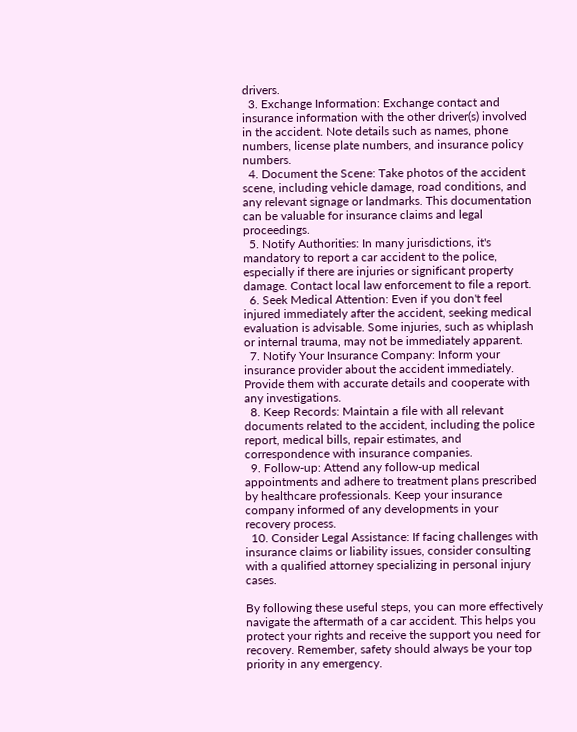drivers.
  3. Exchange Information: Exchange contact and insurance information with the other driver(s) involved in the accident. Note details such as names, phone numbers, license plate numbers, and insurance policy numbers.
  4. Document the Scene: Take photos of the accident scene, including vehicle damage, road conditions, and any relevant signage or landmarks. This documentation can be valuable for insurance claims and legal proceedings.
  5. Notify Authorities: In many jurisdictions, it's mandatory to report a car accident to the police, especially if there are injuries or significant property damage. Contact local law enforcement to file a report.
  6. Seek Medical Attention: Even if you don't feel injured immediately after the accident, seeking medical evaluation is advisable. Some injuries, such as whiplash or internal trauma, may not be immediately apparent.
  7. Notify Your Insurance Company: Inform your insurance provider about the accident immediately. Provide them with accurate details and cooperate with any investigations.
  8. Keep Records: Maintain a file with all relevant documents related to the accident, including the police report, medical bills, repair estimates, and correspondence with insurance companies.
  9. Follow-up: Attend any follow-up medical appointments and adhere to treatment plans prescribed by healthcare professionals. Keep your insurance company informed of any developments in your recovery process.
  10. Consider Legal Assistance: If facing challenges with insurance claims or liability issues, consider consulting with a qualified attorney specializing in personal injury cases.

By following these useful steps, you can more effectively navigate the aftermath of a car accident. This helps you protect your rights and receive the support you need for recovery. Remember, safety should always be your top priority in any emergency.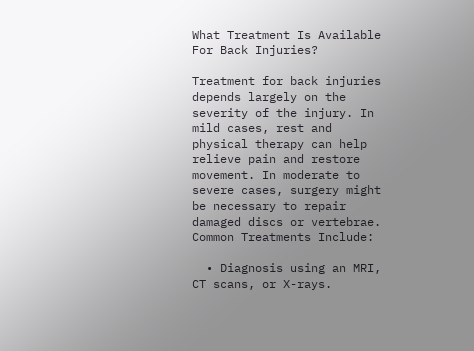What Treatment Is Available For Back Injuries?

Treatment for back injuries depends largely on the severity of the injury. In mild cases, rest and physical therapy can help relieve pain and restore movement. In moderate to severe cases, surgery might be necessary to repair damaged discs or vertebrae. Common Treatments Include:

  • Diagnosis using an MRI, CT scans, or X-rays.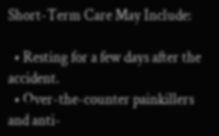Short-Term Care May Include:

  • Resting for a few days after the accident.
  • Over-the-counter painkillers and anti-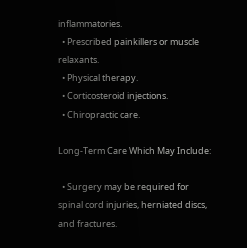inflammatories.
  • Prescribed painkillers or muscle relaxants.
  • Physical therapy.
  • Corticosteroid injections.
  • Chiropractic care.

Long-Term Care Which May Include:

  • Surgery may be required for spinal cord injuries, herniated discs, and fractures.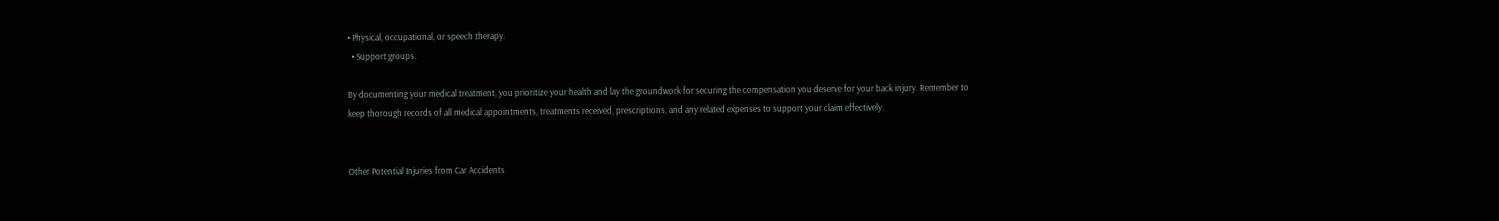• Physical, occupational, or speech therapy.
  • Support groups.

By documenting your medical treatment, you prioritize your health and lay the groundwork for securing the compensation you deserve for your back injury. Remember to keep thorough records of all medical appointments, treatments received, prescriptions, and any related expenses to support your claim effectively.


Other Potential Injuries from Car Accidents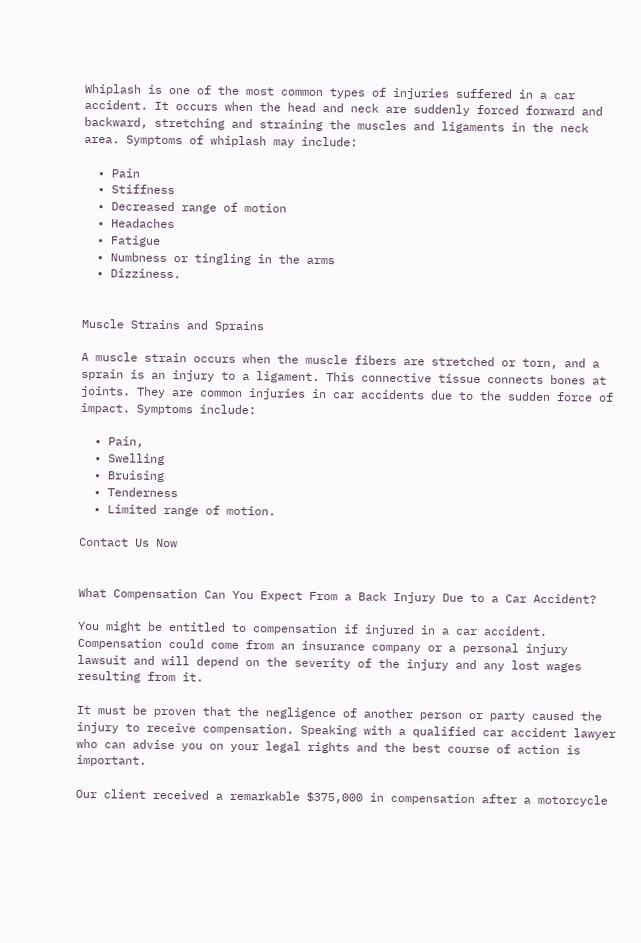Whiplash is one of the most common types of injuries suffered in a car accident. It occurs when the head and neck are suddenly forced forward and backward, stretching and straining the muscles and ligaments in the neck area. Symptoms of whiplash may include:

  • Pain
  • Stiffness
  • Decreased range of motion
  • Headaches
  • Fatigue
  • Numbness or tingling in the arms
  • Dizziness.


Muscle Strains and Sprains

A muscle strain occurs when the muscle fibers are stretched or torn, and a sprain is an injury to a ligament. This connective tissue connects bones at joints. They are common injuries in car accidents due to the sudden force of impact. Symptoms include:

  • Pain,
  • Swelling
  • Bruising
  • Tenderness
  • Limited range of motion.

Contact Us Now


What Compensation Can You Expect From a Back Injury Due to a Car Accident?

You might be entitled to compensation if injured in a car accident. Compensation could come from an insurance company or a personal injury lawsuit and will depend on the severity of the injury and any lost wages resulting from it.

It must be proven that the negligence of another person or party caused the injury to receive compensation. Speaking with a qualified car accident lawyer who can advise you on your legal rights and the best course of action is important.

Our client received a remarkable $375,000 in compensation after a motorcycle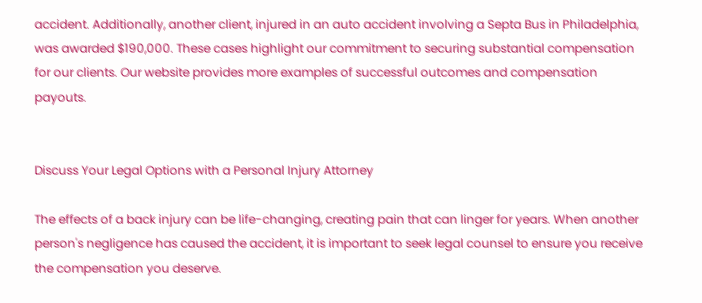accident. Additionally, another client, injured in an auto accident involving a Septa Bus in Philadelphia, was awarded $190,000. These cases highlight our commitment to securing substantial compensation for our clients. Our website provides more examples of successful outcomes and compensation payouts.


Discuss Your Legal Options with a Personal Injury Attorney

The effects of a back injury can be life-changing, creating pain that can linger for years. When another person's negligence has caused the accident, it is important to seek legal counsel to ensure you receive the compensation you deserve.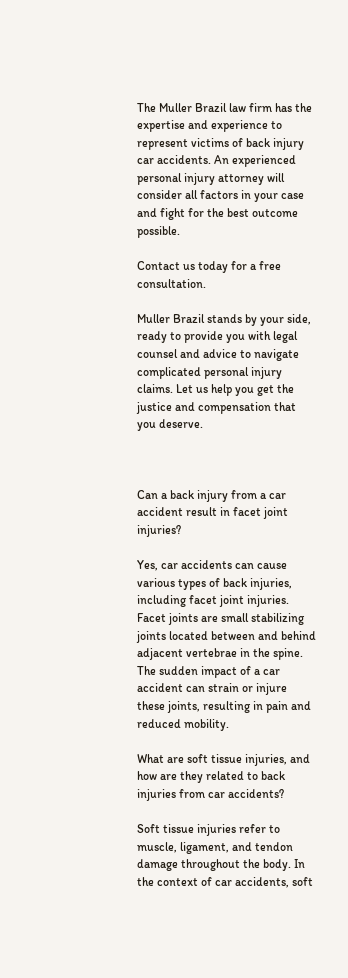The Muller Brazil law firm has the expertise and experience to represent victims of back injury car accidents. An experienced personal injury attorney will consider all factors in your case and fight for the best outcome possible.

Contact us today for a free consultation.

Muller Brazil stands by your side, ready to provide you with legal counsel and advice to navigate complicated personal injury claims. Let us help you get the justice and compensation that you deserve.



Can a back injury from a car accident result in facet joint injuries?

Yes, car accidents can cause various types of back injuries, including facet joint injuries. Facet joints are small stabilizing joints located between and behind adjacent vertebrae in the spine. The sudden impact of a car accident can strain or injure these joints, resulting in pain and reduced mobility.

What are soft tissue injuries, and how are they related to back injuries from car accidents?

Soft tissue injuries refer to muscle, ligament, and tendon damage throughout the body. In the context of car accidents, soft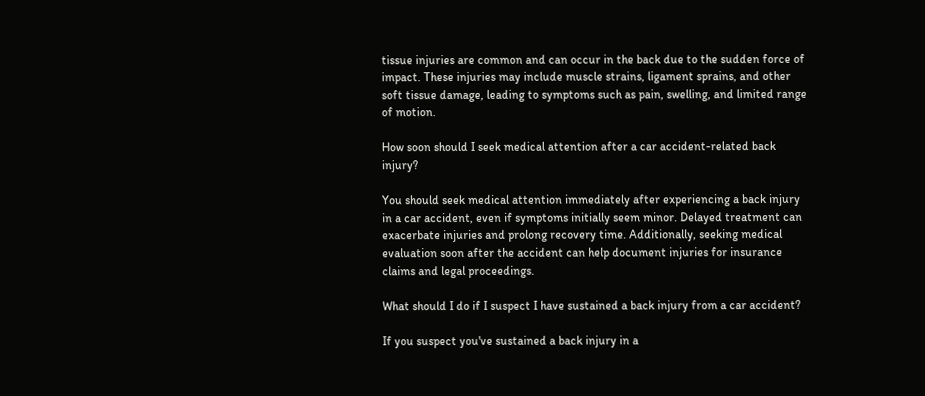tissue injuries are common and can occur in the back due to the sudden force of impact. These injuries may include muscle strains, ligament sprains, and other soft tissue damage, leading to symptoms such as pain, swelling, and limited range of motion.

How soon should I seek medical attention after a car accident-related back injury?

You should seek medical attention immediately after experiencing a back injury in a car accident, even if symptoms initially seem minor. Delayed treatment can exacerbate injuries and prolong recovery time. Additionally, seeking medical evaluation soon after the accident can help document injuries for insurance claims and legal proceedings.

What should I do if I suspect I have sustained a back injury from a car accident?

If you suspect you've sustained a back injury in a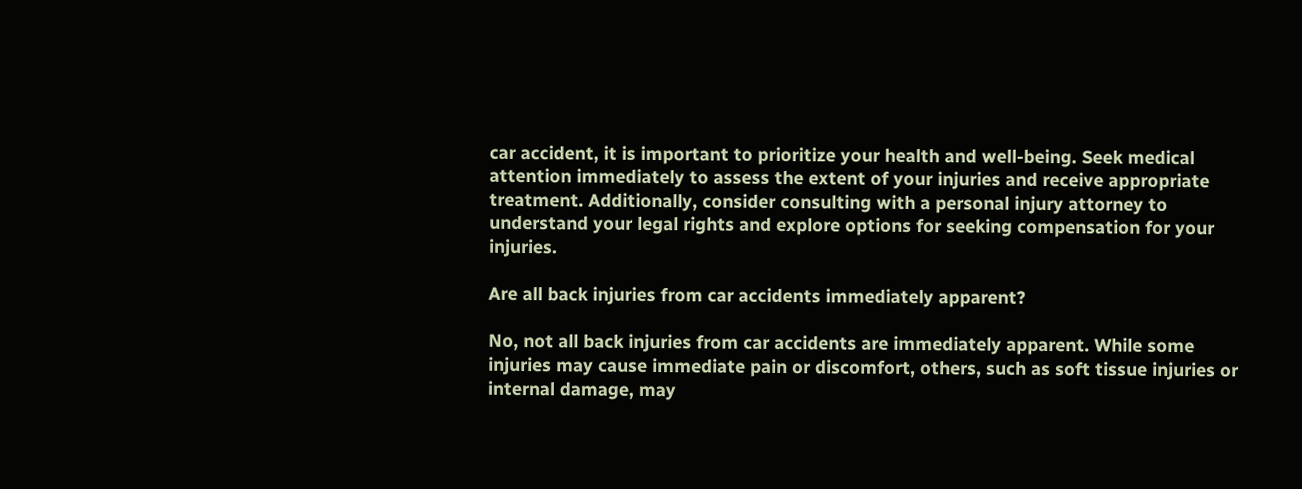car accident, it is important to prioritize your health and well-being. Seek medical attention immediately to assess the extent of your injuries and receive appropriate treatment. Additionally, consider consulting with a personal injury attorney to understand your legal rights and explore options for seeking compensation for your injuries.

Are all back injuries from car accidents immediately apparent?

No, not all back injuries from car accidents are immediately apparent. While some injuries may cause immediate pain or discomfort, others, such as soft tissue injuries or internal damage, may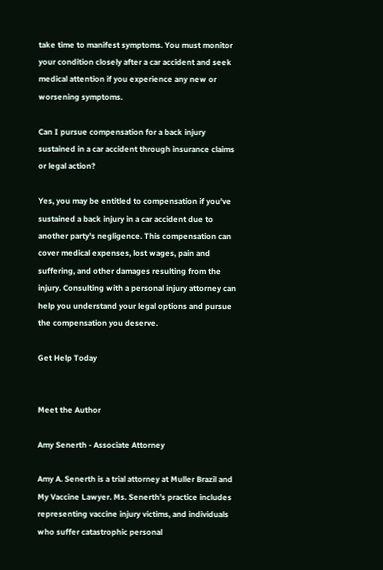take time to manifest symptoms. You must monitor your condition closely after a car accident and seek medical attention if you experience any new or worsening symptoms.

Can I pursue compensation for a back injury sustained in a car accident through insurance claims or legal action?

Yes, you may be entitled to compensation if you've sustained a back injury in a car accident due to another party's negligence. This compensation can cover medical expenses, lost wages, pain and suffering, and other damages resulting from the injury. Consulting with a personal injury attorney can help you understand your legal options and pursue the compensation you deserve.

Get Help Today


Meet the Author

Amy Senerth - Associate Attorney

Amy A. Senerth is a trial attorney at Muller Brazil and My Vaccine Lawyer. Ms. Senerth’s practice includes representing vaccine injury victims, and individuals who suffer catastrophic personal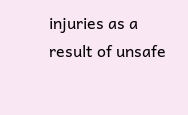injuries as a result of unsafe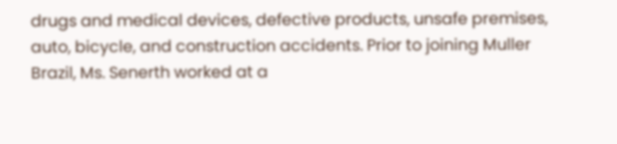drugs and medical devices, defective products, unsafe premises, auto, bicycle, and construction accidents. Prior to joining Muller Brazil, Ms. Senerth worked at a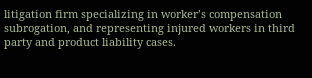litigation firm specializing in worker’s compensation subrogation, and representing injured workers in third party and product liability cases.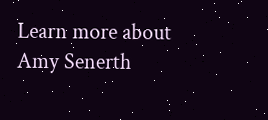Learn more about Amy Senerth